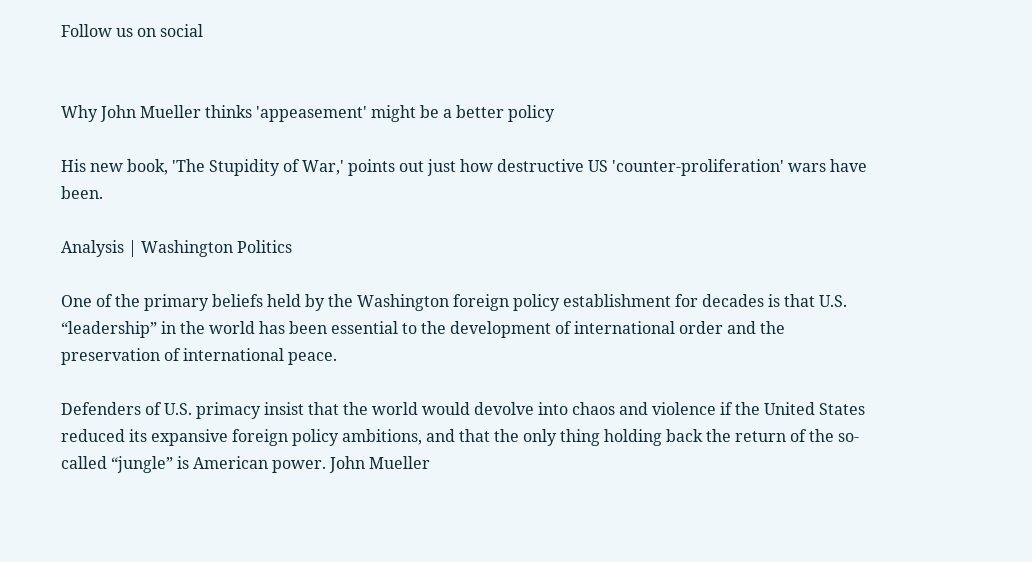Follow us on social


Why John Mueller thinks 'appeasement' might be a better policy

His new book, 'The Stupidity of War,' points out just how destructive US 'counter-proliferation' wars have been.

Analysis | Washington Politics

One of the primary beliefs held by the Washington foreign policy establishment for decades is that U.S. “leadership” in the world has been essential to the development of international order and the preservation of international peace.

Defenders of U.S. primacy insist that the world would devolve into chaos and violence if the United States reduced its expansive foreign policy ambitions, and that the only thing holding back the return of the so-called “jungle” is American power. John Mueller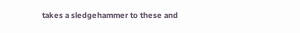takes a sledgehammer to these and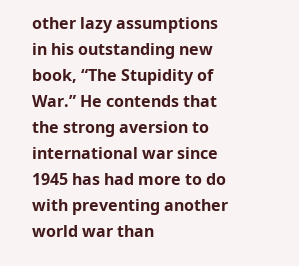other lazy assumptions in his outstanding new book, “The Stupidity of War.” He contends that the strong aversion to international war since 1945 has had more to do with preventing another world war than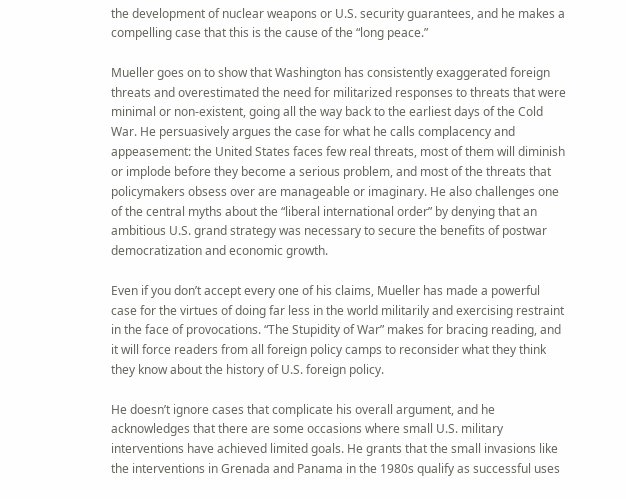the development of nuclear weapons or U.S. security guarantees, and he makes a compelling case that this is the cause of the “long peace.”

Mueller goes on to show that Washington has consistently exaggerated foreign threats and overestimated the need for militarized responses to threats that were minimal or non-existent, going all the way back to the earliest days of the Cold War. He persuasively argues the case for what he calls complacency and appeasement: the United States faces few real threats, most of them will diminish or implode before they become a serious problem, and most of the threats that policymakers obsess over are manageable or imaginary. He also challenges one of the central myths about the “liberal international order” by denying that an ambitious U.S. grand strategy was necessary to secure the benefits of postwar democratization and economic growth.

Even if you don’t accept every one of his claims, Mueller has made a powerful case for the virtues of doing far less in the world militarily and exercising restraint in the face of provocations. “The Stupidity of War” makes for bracing reading, and it will force readers from all foreign policy camps to reconsider what they think they know about the history of U.S. foreign policy.

He doesn’t ignore cases that complicate his overall argument, and he acknowledges that there are some occasions where small U.S. military interventions have achieved limited goals. He grants that the small invasions like the interventions in Grenada and Panama in the 1980s qualify as successful uses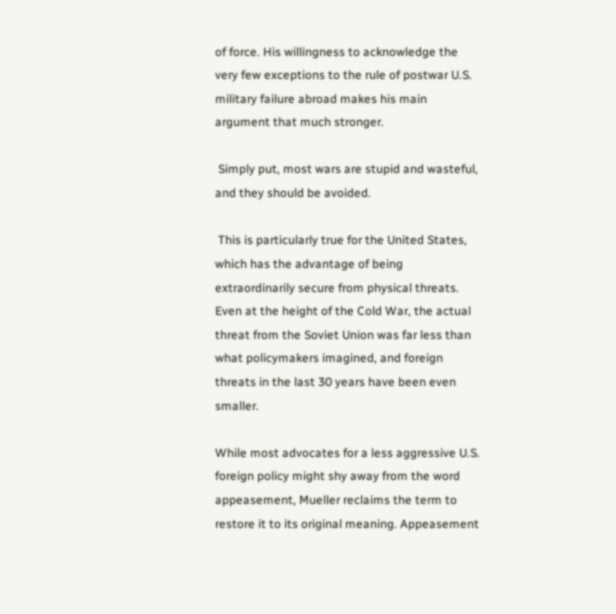of force. His willingness to acknowledge the very few exceptions to the rule of postwar U.S. military failure abroad makes his main argument that much stronger.

 Simply put, most wars are stupid and wasteful, and they should be avoided.

 This is particularly true for the United States, which has the advantage of being extraordinarily secure from physical threats. Even at the height of the Cold War, the actual threat from the Soviet Union was far less than what policymakers imagined, and foreign threats in the last 30 years have been even smaller.

While most advocates for a less aggressive U.S. foreign policy might shy away from the word appeasement, Mueller reclaims the term to restore it to its original meaning. Appeasement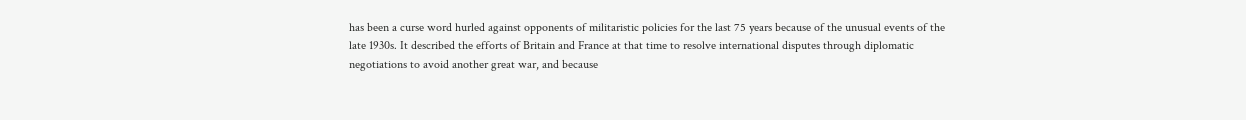has been a curse word hurled against opponents of militaristic policies for the last 75 years because of the unusual events of the late 1930s. It described the efforts of Britain and France at that time to resolve international disputes through diplomatic negotiations to avoid another great war, and because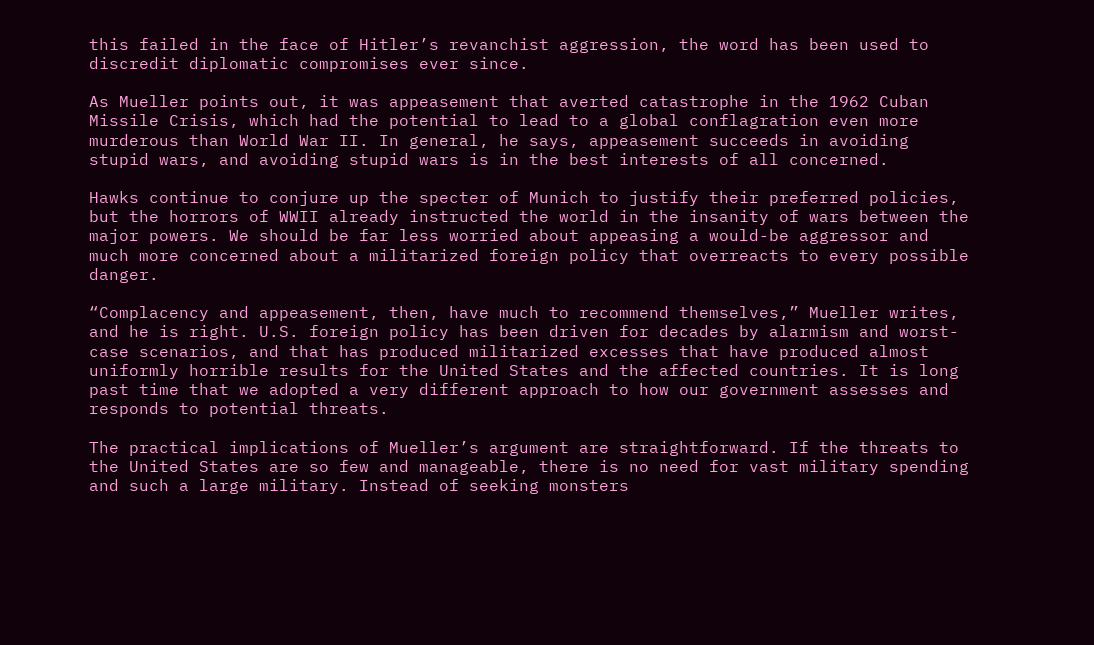this failed in the face of Hitler’s revanchist aggression, the word has been used to discredit diplomatic compromises ever since.

As Mueller points out, it was appeasement that averted catastrophe in the 1962 Cuban Missile Crisis, which had the potential to lead to a global conflagration even more murderous than World War II. In general, he says, appeasement succeeds in avoiding stupid wars, and avoiding stupid wars is in the best interests of all concerned.

Hawks continue to conjure up the specter of Munich to justify their preferred policies, but the horrors of WWII already instructed the world in the insanity of wars between the major powers. We should be far less worried about appeasing a would-be aggressor and much more concerned about a militarized foreign policy that overreacts to every possible danger.

“Complacency and appeasement, then, have much to recommend themselves,” Mueller writes, and he is right. U.S. foreign policy has been driven for decades by alarmism and worst-case scenarios, and that has produced militarized excesses that have produced almost uniformly horrible results for the United States and the affected countries. It is long past time that we adopted a very different approach to how our government assesses and responds to potential threats.

The practical implications of Mueller’s argument are straightforward. If the threats to the United States are so few and manageable, there is no need for vast military spending and such a large military. Instead of seeking monsters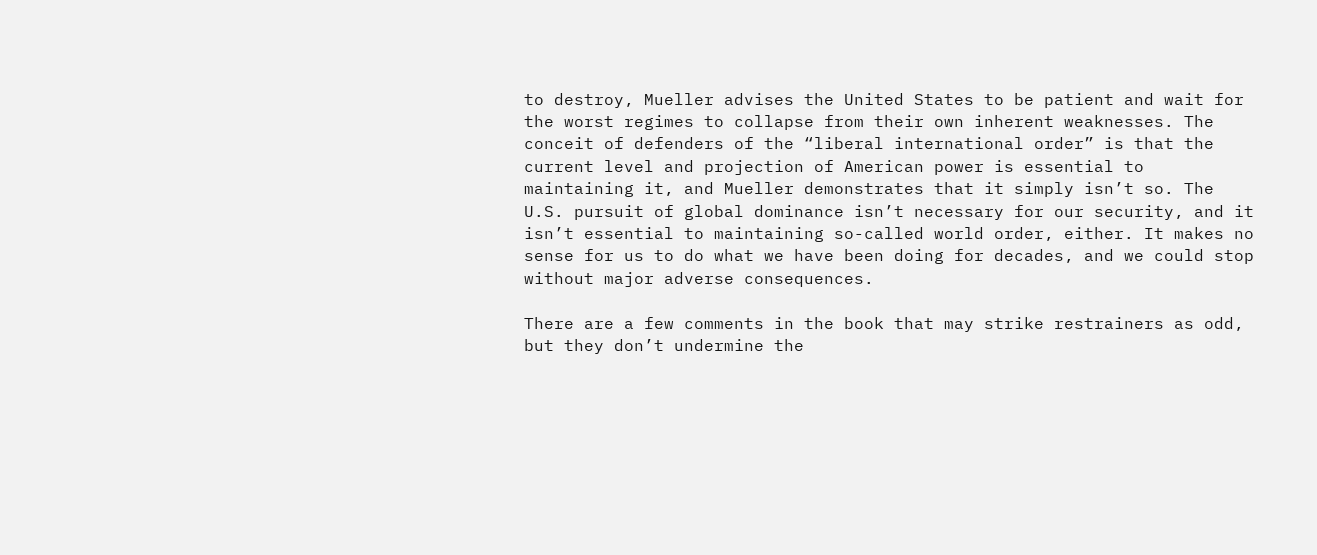to destroy, Mueller advises the United States to be patient and wait for the worst regimes to collapse from their own inherent weaknesses. The conceit of defenders of the “liberal international order” is that the current level and projection of American power is essential to maintaining it, and Mueller demonstrates that it simply isn’t so. The U.S. pursuit of global dominance isn’t necessary for our security, and it isn’t essential to maintaining so-called world order, either. It makes no sense for us to do what we have been doing for decades, and we could stop without major adverse consequences.

There are a few comments in the book that may strike restrainers as odd, but they don’t undermine the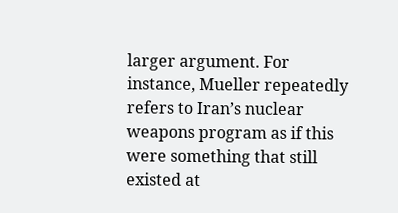larger argument. For instance, Mueller repeatedly refers to Iran’s nuclear weapons program as if this were something that still existed at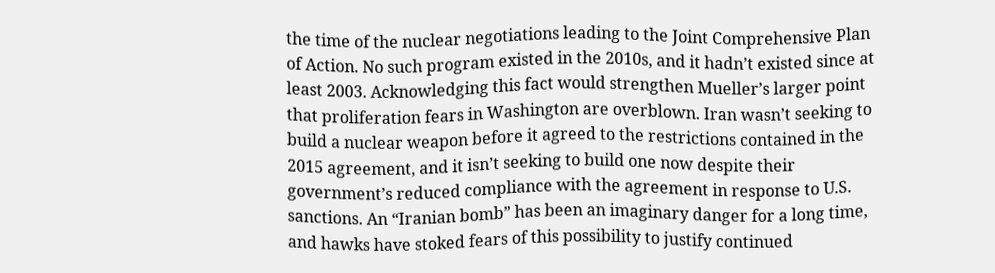the time of the nuclear negotiations leading to the Joint Comprehensive Plan of Action. No such program existed in the 2010s, and it hadn’t existed since at least 2003. Acknowledging this fact would strengthen Mueller’s larger point that proliferation fears in Washington are overblown. Iran wasn’t seeking to build a nuclear weapon before it agreed to the restrictions contained in the 2015 agreement, and it isn’t seeking to build one now despite their government’s reduced compliance with the agreement in response to U.S. sanctions. An “Iranian bomb” has been an imaginary danger for a long time, and hawks have stoked fears of this possibility to justify continued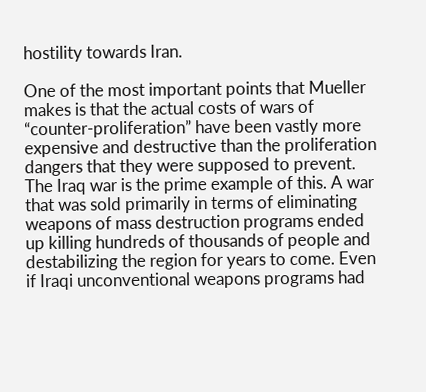hostility towards Iran.

One of the most important points that Mueller makes is that the actual costs of wars of “counter-proliferation” have been vastly more expensive and destructive than the proliferation dangers that they were supposed to prevent. The Iraq war is the prime example of this. A war that was sold primarily in terms of eliminating weapons of mass destruction programs ended up killing hundreds of thousands of people and destabilizing the region for years to come. Even if Iraqi unconventional weapons programs had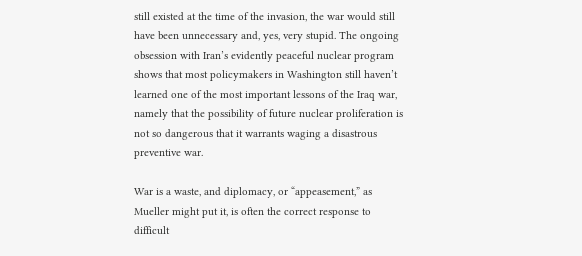still existed at the time of the invasion, the war would still have been unnecessary and, yes, very stupid. The ongoing obsession with Iran’s evidently peaceful nuclear program shows that most policymakers in Washington still haven’t learned one of the most important lessons of the Iraq war, namely that the possibility of future nuclear proliferation is not so dangerous that it warrants waging a disastrous preventive war.

War is a waste, and diplomacy, or “appeasement,” as Mueller might put it, is often the correct response to difficult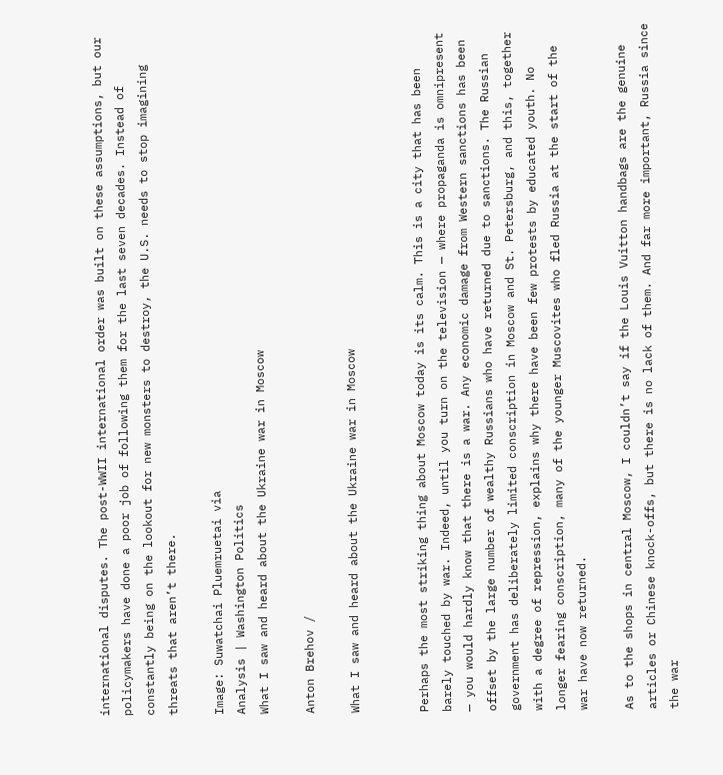international disputes. The post-WWII international order was built on these assumptions, but our policymakers have done a poor job of following them for the last seven decades. Instead of constantly being on the lookout for new monsters to destroy, the U.S. needs to stop imagining threats that aren’t there.

Image: Suwatchai Pluemruetai via
Analysis | Washington Politics
What I saw and heard about the Ukraine war in Moscow

Anton Brehov /

What I saw and heard about the Ukraine war in Moscow


Perhaps the most striking thing about Moscow today is its calm. This is a city that has been barely touched by war. Indeed, until you turn on the television — where propaganda is omnipresent — you would hardly know that there is a war. Any economic damage from Western sanctions has been offset by the large number of wealthy Russians who have returned due to sanctions. The Russian government has deliberately limited conscription in Moscow and St. Petersburg, and this, together with a degree of repression, explains why there have been few protests by educated youth. No longer fearing conscription, many of the younger Muscovites who fled Russia at the start of the war have now returned.

As to the shops in central Moscow, I couldn’t say if the Louis Vuitton handbags are the genuine articles or Chinese knock-offs, but there is no lack of them. And far more important, Russia since the war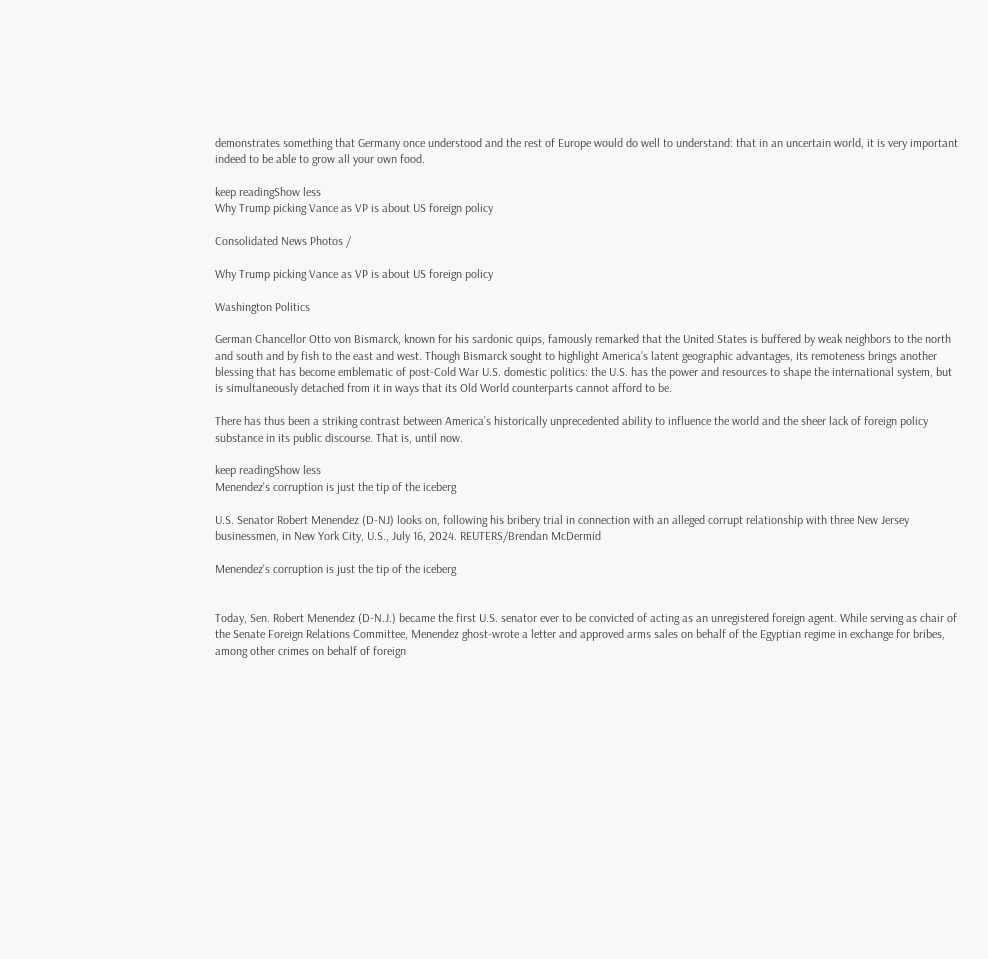demonstrates something that Germany once understood and the rest of Europe would do well to understand: that in an uncertain world, it is very important indeed to be able to grow all your own food.

keep readingShow less
Why Trump picking Vance as VP is about US foreign policy

Consolidated News Photos /

Why Trump picking Vance as VP is about US foreign policy

Washington Politics

German Chancellor Otto von Bismarck, known for his sardonic quips, famously remarked that the United States is buffered by weak neighbors to the north and south and by fish to the east and west. Though Bismarck sought to highlight America’s latent geographic advantages, its remoteness brings another blessing that has become emblematic of post-Cold War U.S. domestic politics: the U.S. has the power and resources to shape the international system, but is simultaneously detached from it in ways that its Old World counterparts cannot afford to be.

There has thus been a striking contrast between America’s historically unprecedented ability to influence the world and the sheer lack of foreign policy substance in its public discourse. That is, until now.

keep readingShow less
Menendez's corruption is just the tip of the iceberg

U.S. Senator Robert Menendez (D-NJ) looks on, following his bribery trial in connection with an alleged corrupt relationship with three New Jersey businessmen, in New York City, U.S., July 16, 2024. REUTERS/Brendan McDermid

Menendez's corruption is just the tip of the iceberg


Today, Sen. Robert Menendez (D-N.J.) became the first U.S. senator ever to be convicted of acting as an unregistered foreign agent. While serving as chair of the Senate Foreign Relations Committee, Menendez ghost-wrote a letter and approved arms sales on behalf of the Egyptian regime in exchange for bribes, among other crimes on behalf of foreign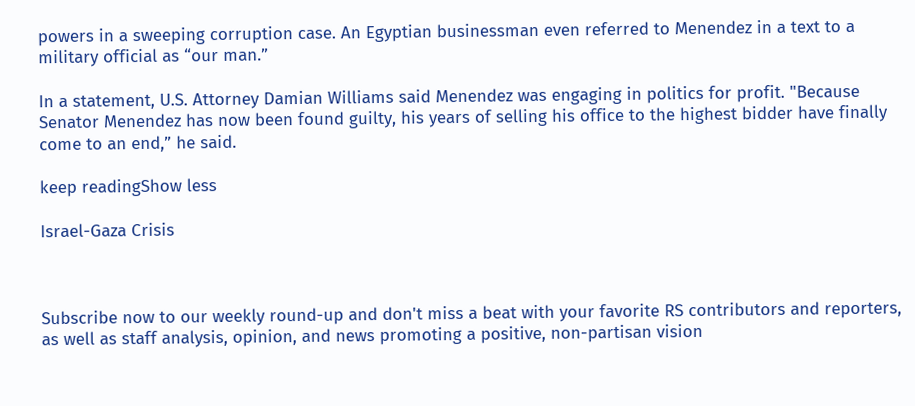powers in a sweeping corruption case. An Egyptian businessman even referred to Menendez in a text to a military official as “our man.”

In a statement, U.S. Attorney Damian Williams said Menendez was engaging in politics for profit. "Because Senator Menendez has now been found guilty, his years of selling his office to the highest bidder have finally come to an end,” he said.

keep readingShow less

Israel-Gaza Crisis



Subscribe now to our weekly round-up and don't miss a beat with your favorite RS contributors and reporters, as well as staff analysis, opinion, and news promoting a positive, non-partisan vision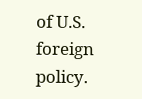of U.S. foreign policy.